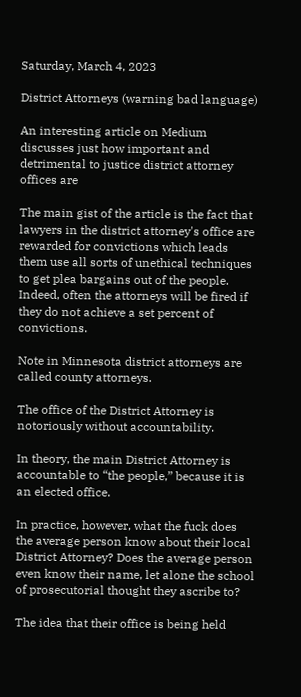Saturday, March 4, 2023

District Attorneys (warning bad language)

An interesting article on Medium discusses just how important and detrimental to justice district attorney offices are

The main gist of the article is the fact that lawyers in the district attorney's office are rewarded for convictions which leads them use all sorts of unethical techniques to get plea bargains out of the people.  Indeed, often the attorneys will be fired if they do not achieve a set percent of convictions.

Note in Minnesota district attorneys are called county attorneys.

The office of the District Attorney is notoriously without accountability.

In theory, the main District Attorney is accountable to “the people,” because it is an elected office.

In practice, however, what the fuck does the average person know about their local District Attorney? Does the average person even know their name, let alone the school of prosecutorial thought they ascribe to?

The idea that their office is being held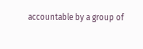accountable by a group of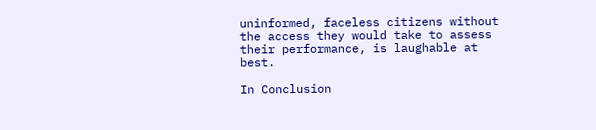uninformed, faceless citizens without the access they would take to assess their performance, is laughable at best.

In Conclusion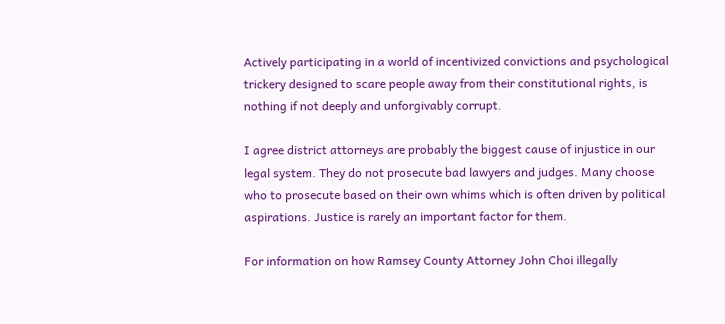Actively participating in a world of incentivized convictions and psychological trickery designed to scare people away from their constitutional rights, is nothing if not deeply and unforgivably corrupt.

I agree district attorneys are probably the biggest cause of injustice in our legal system. They do not prosecute bad lawyers and judges. Many choose who to prosecute based on their own whims which is often driven by political aspirations. Justice is rarely an important factor for them.

For information on how Ramsey County Attorney John Choi illegally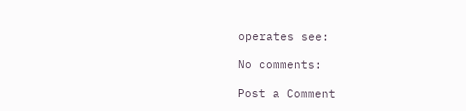operates see:

No comments:

Post a Comment